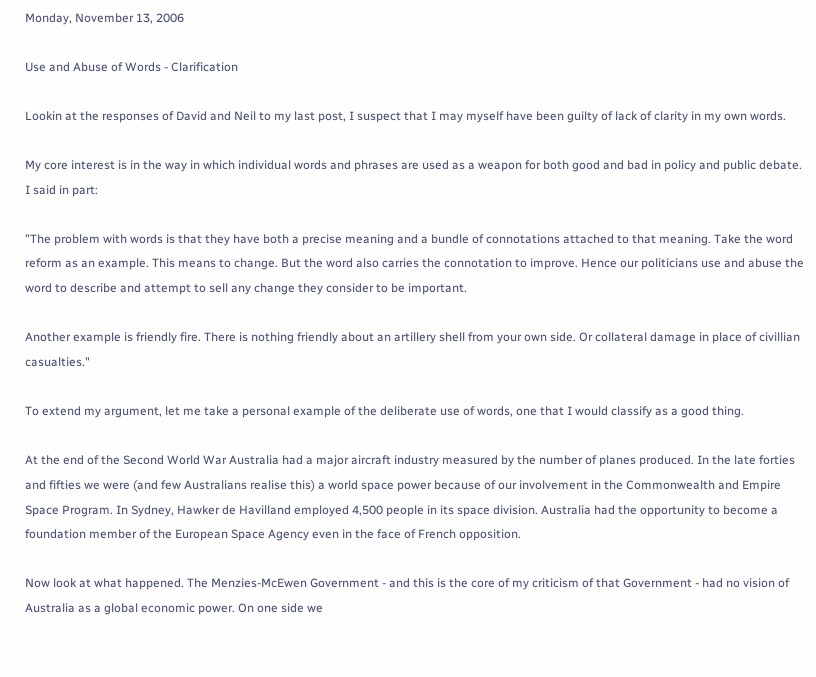Monday, November 13, 2006

Use and Abuse of Words - Clarification

Lookin at the responses of David and Neil to my last post, I suspect that I may myself have been guilty of lack of clarity in my own words.

My core interest is in the way in which individual words and phrases are used as a weapon for both good and bad in policy and public debate. I said in part:

"The problem with words is that they have both a precise meaning and a bundle of connotations attached to that meaning. Take the word reform as an example. This means to change. But the word also carries the connotation to improve. Hence our politicians use and abuse the word to describe and attempt to sell any change they consider to be important.

Another example is friendly fire. There is nothing friendly about an artillery shell from your own side. Or collateral damage in place of civillian casualties."

To extend my argument, let me take a personal example of the deliberate use of words, one that I would classify as a good thing.

At the end of the Second World War Australia had a major aircraft industry measured by the number of planes produced. In the late forties and fifties we were (and few Australians realise this) a world space power because of our involvement in the Commonwealth and Empire Space Program. In Sydney, Hawker de Havilland employed 4,500 people in its space division. Australia had the opportunity to become a foundation member of the European Space Agency even in the face of French opposition.

Now look at what happened. The Menzies-McEwen Government - and this is the core of my criticism of that Government - had no vision of Australia as a global economic power. On one side we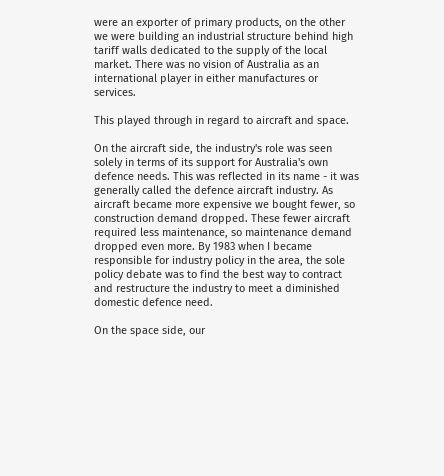were an exporter of primary products, on the other we were building an industrial structure behind high tariff walls dedicated to the supply of the local market. There was no vision of Australia as an international player in either manufactures or services.

This played through in regard to aircraft and space.

On the aircraft side, the industry's role was seen solely in terms of its support for Australia's own defence needs. This was reflected in its name - it was generally called the defence aircraft industry. As aircraft became more expensive we bought fewer, so construction demand dropped. These fewer aircraft required less maintenance, so maintenance demand dropped even more. By 1983 when I became responsible for industry policy in the area, the sole policy debate was to find the best way to contract and restructure the industry to meet a diminished domestic defence need.

On the space side, our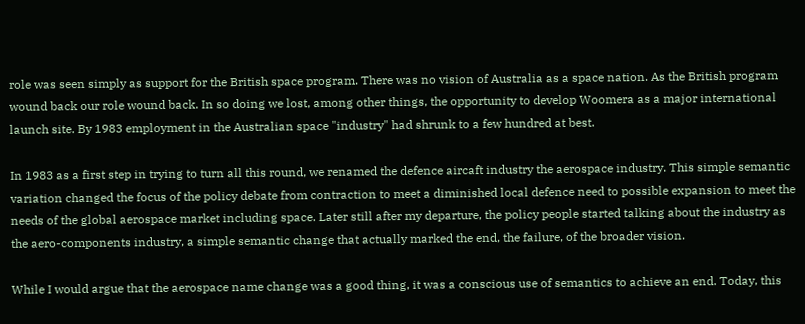role was seen simply as support for the British space program. There was no vision of Australia as a space nation. As the British program wound back our role wound back. In so doing we lost, among other things, the opportunity to develop Woomera as a major international launch site. By 1983 employment in the Australian space "industry" had shrunk to a few hundred at best.

In 1983 as a first step in trying to turn all this round, we renamed the defence aircaft industry the aerospace industry. This simple semantic variation changed the focus of the policy debate from contraction to meet a diminished local defence need to possible expansion to meet the needs of the global aerospace market including space. Later still after my departure, the policy people started talking about the industry as the aero-components industry, a simple semantic change that actually marked the end, the failure, of the broader vision.

While I would argue that the aerospace name change was a good thing, it was a conscious use of semantics to achieve an end. Today, this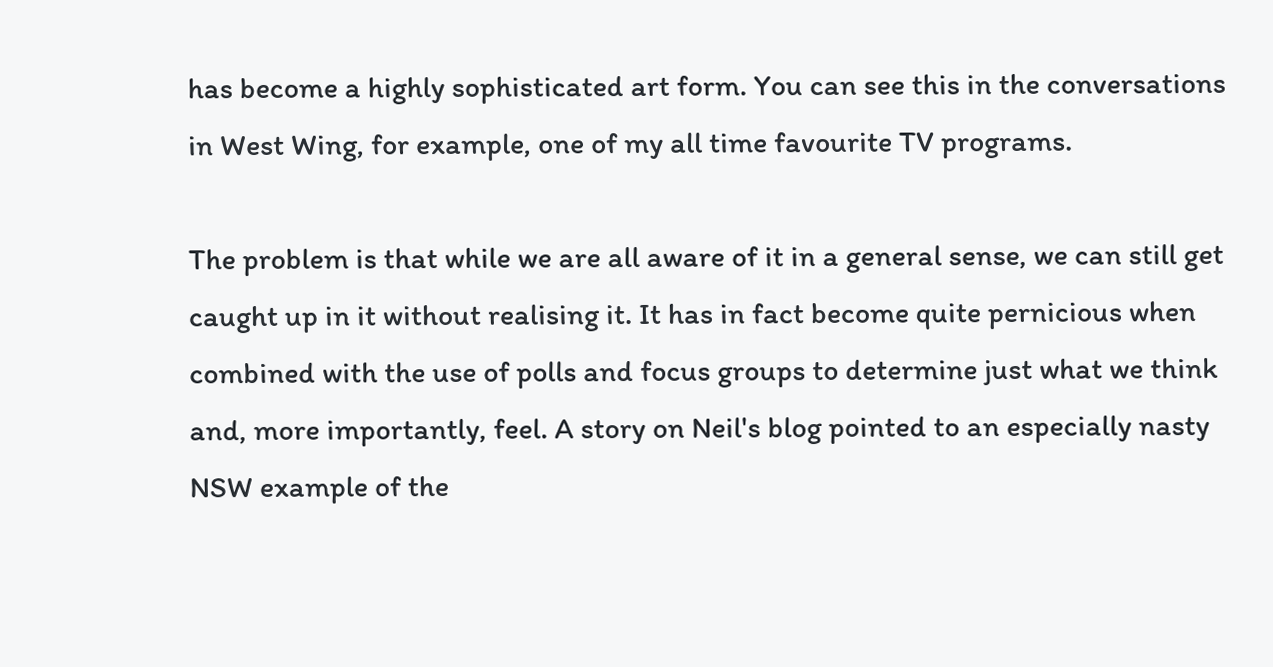has become a highly sophisticated art form. You can see this in the conversations in West Wing, for example, one of my all time favourite TV programs.

The problem is that while we are all aware of it in a general sense, we can still get caught up in it without realising it. It has in fact become quite pernicious when combined with the use of polls and focus groups to determine just what we think and, more importantly, feel. A story on Neil's blog pointed to an especially nasty NSW example of the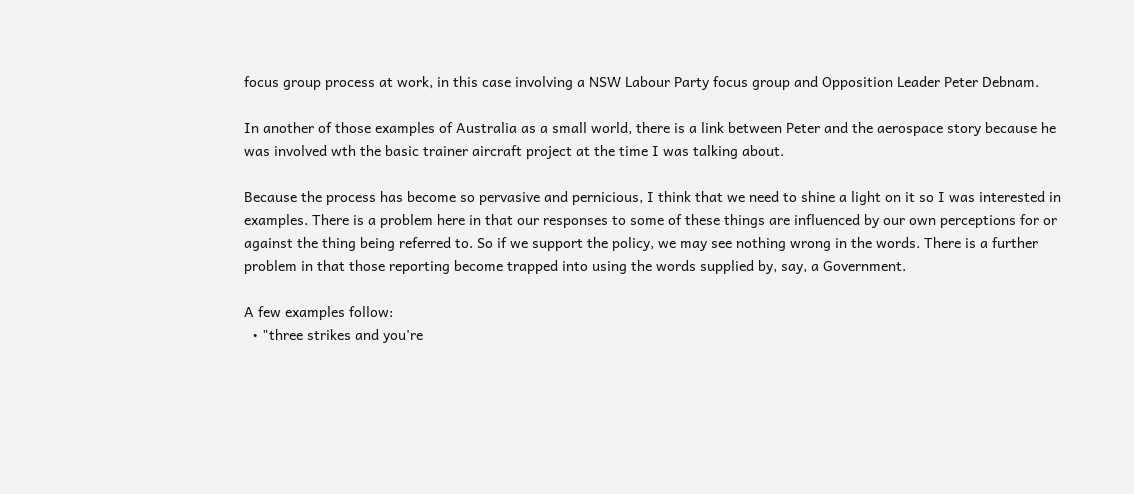focus group process at work, in this case involving a NSW Labour Party focus group and Opposition Leader Peter Debnam.

In another of those examples of Australia as a small world, there is a link between Peter and the aerospace story because he was involved wth the basic trainer aircraft project at the time I was talking about.

Because the process has become so pervasive and pernicious, I think that we need to shine a light on it so I was interested in examples. There is a problem here in that our responses to some of these things are influenced by our own perceptions for or against the thing being referred to. So if we support the policy, we may see nothing wrong in the words. There is a further problem in that those reporting become trapped into using the words supplied by, say, a Government.

A few examples follow:
  • "three strikes and you're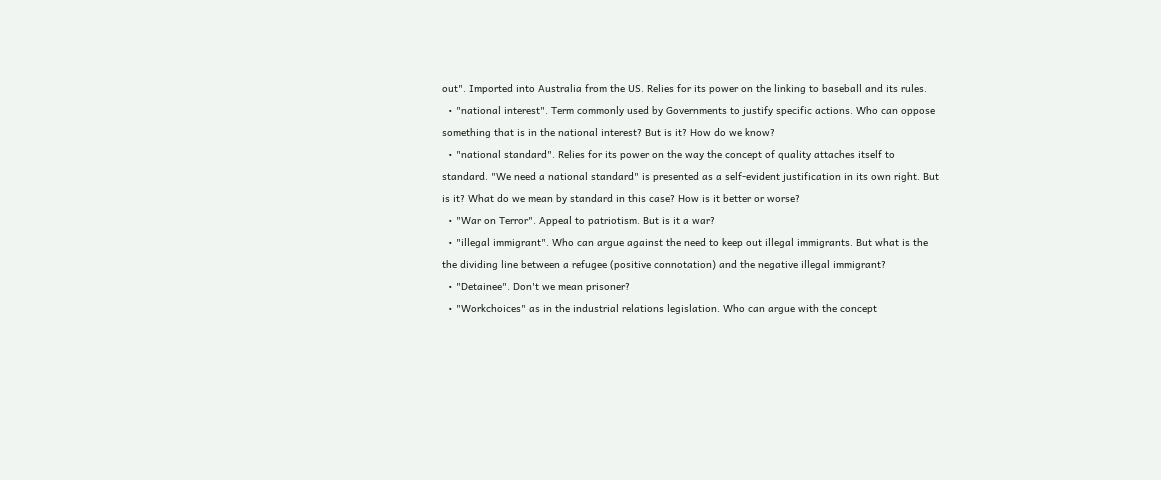out". Imported into Australia from the US. Relies for its power on the linking to baseball and its rules.
  • "national interest". Term commonly used by Governments to justify specific actions. Who can oppose something that is in the national interest? But is it? How do we know?
  • "national standard". Relies for its power on the way the concept of quality attaches itself to standard. "We need a national standard" is presented as a self-evident justification in its own right. But is it? What do we mean by standard in this case? How is it better or worse?
  • "War on Terror". Appeal to patriotism. But is it a war?
  • "illegal immigrant". Who can argue against the need to keep out illegal immigrants. But what is the the dividing line between a refugee (positive connotation) and the negative illegal immigrant?
  • "Detainee". Don't we mean prisoner?
  • "Workchoices" as in the industrial relations legislation. Who can argue with the concept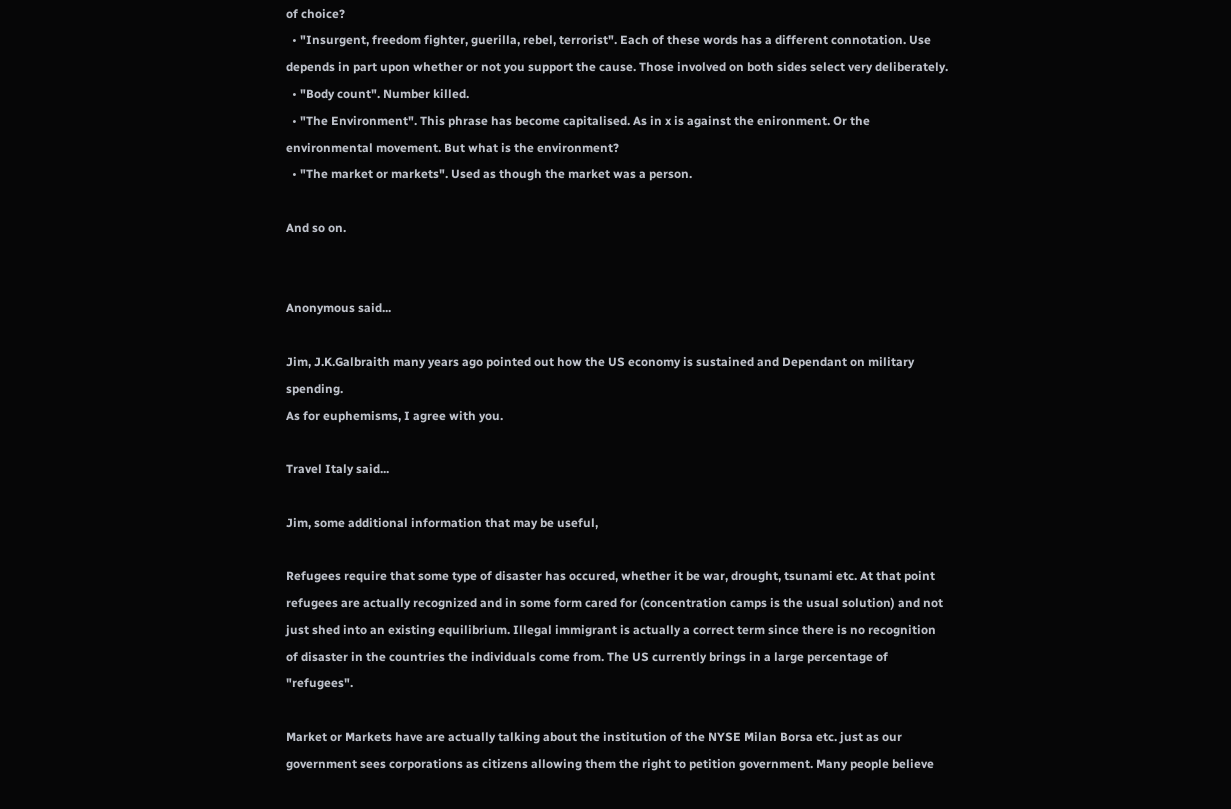of choice?
  • "Insurgent, freedom fighter, guerilla, rebel, terrorist". Each of these words has a different connotation. Use depends in part upon whether or not you support the cause. Those involved on both sides select very deliberately.
  • "Body count". Number killed.
  • "The Environment". This phrase has become capitalised. As in x is against the enironment. Or the environmental movement. But what is the environment?
  • "The market or markets". Used as though the market was a person.

And so on.


Anonymous said...

Jim, J.K.Galbraith many years ago pointed out how the US economy is sustained and Dependant on military spending.
As for euphemisms, I agree with you.

Travel Italy said...

Jim, some additional information that may be useful,

Refugees require that some type of disaster has occured, whether it be war, drought, tsunami etc. At that point refugees are actually recognized and in some form cared for (concentration camps is the usual solution) and not just shed into an existing equilibrium. Illegal immigrant is actually a correct term since there is no recognition of disaster in the countries the individuals come from. The US currently brings in a large percentage of "refugees".

Market or Markets have are actually talking about the institution of the NYSE Milan Borsa etc. just as our government sees corporations as citizens allowing them the right to petition government. Many people believe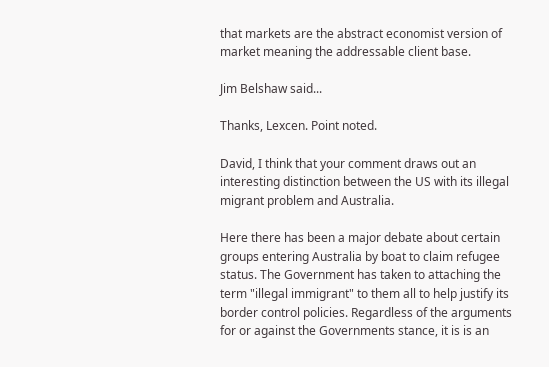that markets are the abstract economist version of market meaning the addressable client base.

Jim Belshaw said...

Thanks, Lexcen. Point noted.

David, I think that your comment draws out an interesting distinction between the US with its illegal migrant problem and Australia.

Here there has been a major debate about certain groups entering Australia by boat to claim refugee status. The Government has taken to attaching the term "illegal immigrant" to them all to help justify its border control policies. Regardless of the arguments for or against the Governments stance, it is is an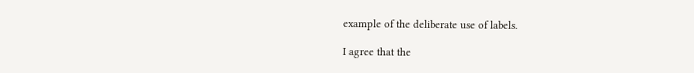example of the deliberate use of labels.

I agree that the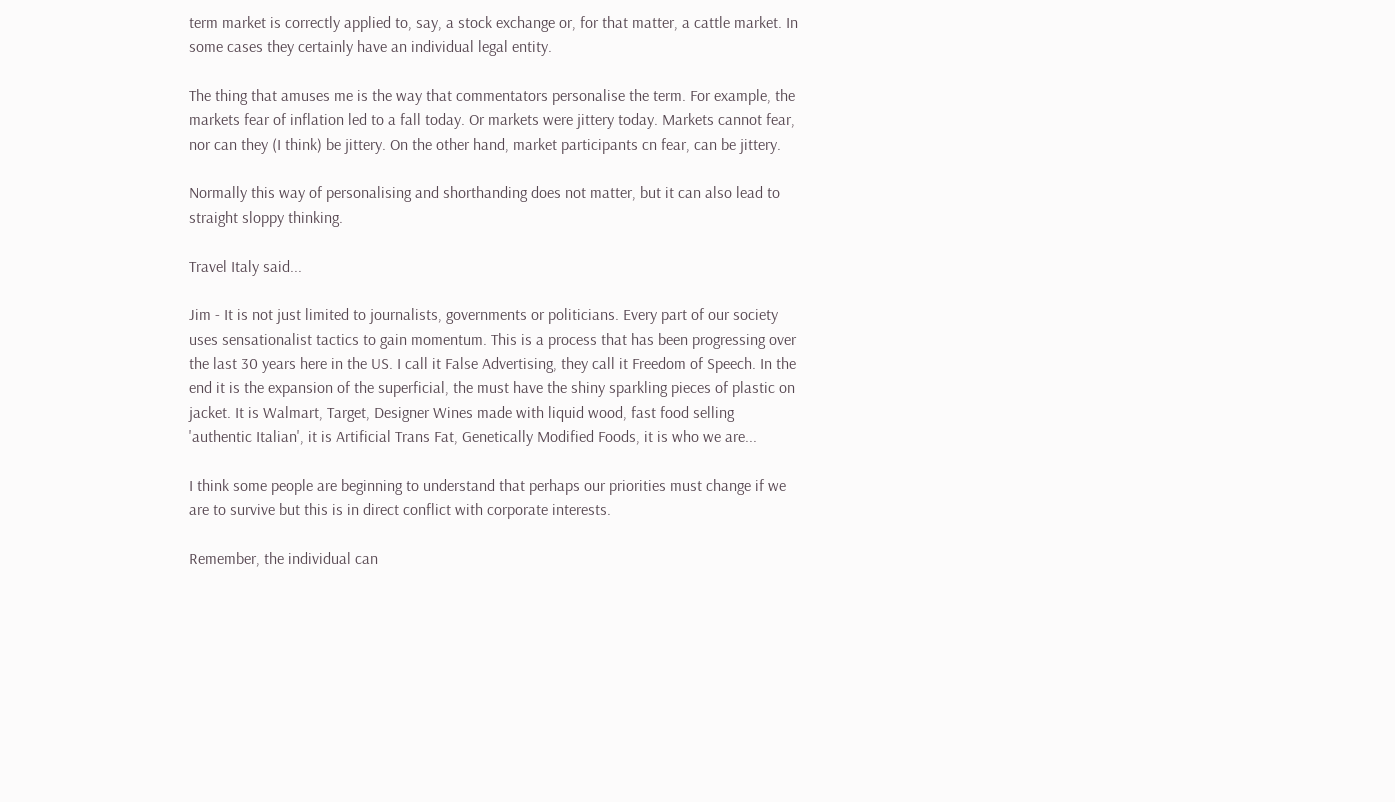term market is correctly applied to, say, a stock exchange or, for that matter, a cattle market. In some cases they certainly have an individual legal entity.

The thing that amuses me is the way that commentators personalise the term. For example, the markets fear of inflation led to a fall today. Or markets were jittery today. Markets cannot fear, nor can they (I think) be jittery. On the other hand, market participants cn fear, can be jittery.

Normally this way of personalising and shorthanding does not matter, but it can also lead to straight sloppy thinking.

Travel Italy said...

Jim - It is not just limited to journalists, governments or politicians. Every part of our society uses sensationalist tactics to gain momentum. This is a process that has been progressing over the last 30 years here in the US. I call it False Advertising, they call it Freedom of Speech. In the end it is the expansion of the superficial, the must have the shiny sparkling pieces of plastic on jacket. It is Walmart, Target, Designer Wines made with liquid wood, fast food selling 'authentic Italian', it is Artificial Trans Fat, Genetically Modified Foods, it is who we are...

I think some people are beginning to understand that perhaps our priorities must change if we are to survive but this is in direct conflict with corporate interests.

Remember, the individual can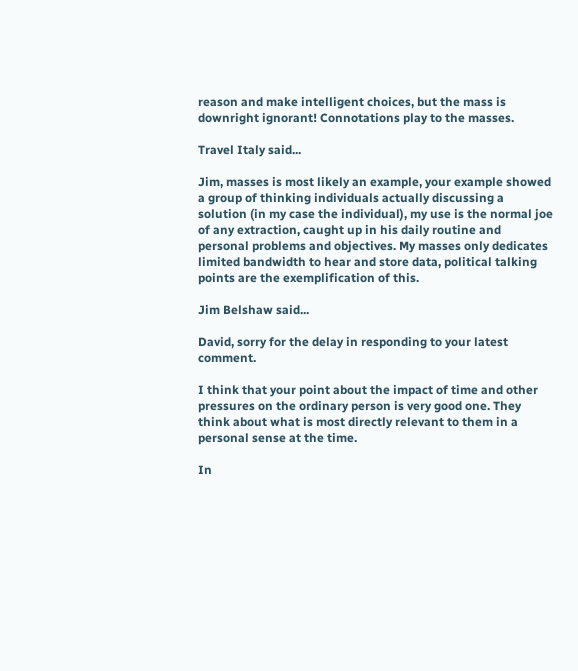reason and make intelligent choices, but the mass is downright ignorant! Connotations play to the masses.

Travel Italy said...

Jim, masses is most likely an example, your example showed a group of thinking individuals actually discussing a solution (in my case the individual), my use is the normal joe of any extraction, caught up in his daily routine and personal problems and objectives. My masses only dedicates limited bandwidth to hear and store data, political talking points are the exemplification of this.

Jim Belshaw said...

David, sorry for the delay in responding to your latest comment.

I think that your point about the impact of time and other pressures on the ordinary person is very good one. They think about what is most directly relevant to them in a personal sense at the time.

In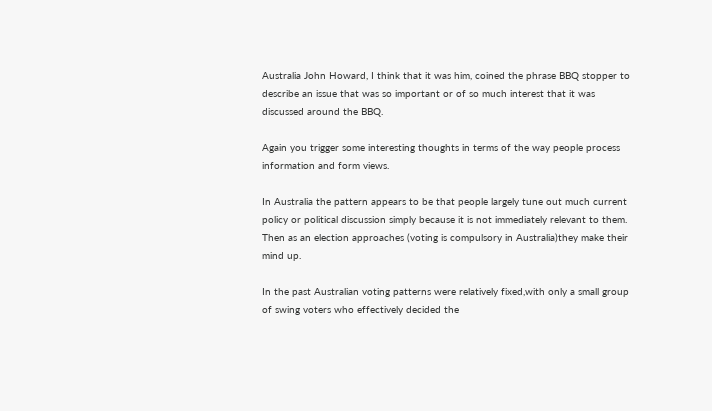Australia John Howard, I think that it was him, coined the phrase BBQ stopper to describe an issue that was so important or of so much interest that it was discussed around the BBQ.

Again you trigger some interesting thoughts in terms of the way people process information and form views.

In Australia the pattern appears to be that people largely tune out much current policy or political discussion simply because it is not immediately relevant to them. Then as an election approaches (voting is compulsory in Australia)they make their mind up.

In the past Australian voting patterns were relatively fixed,with only a small group of swing voters who effectively decided the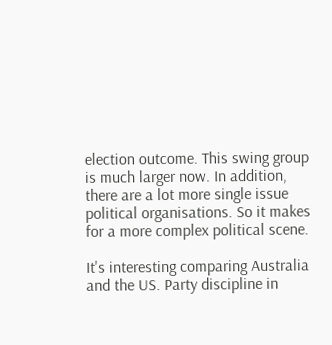election outcome. This swing group is much larger now. In addition, there are a lot more single issue political organisations. So it makes for a more complex political scene.

It's interesting comparing Australia and the US. Party discipline in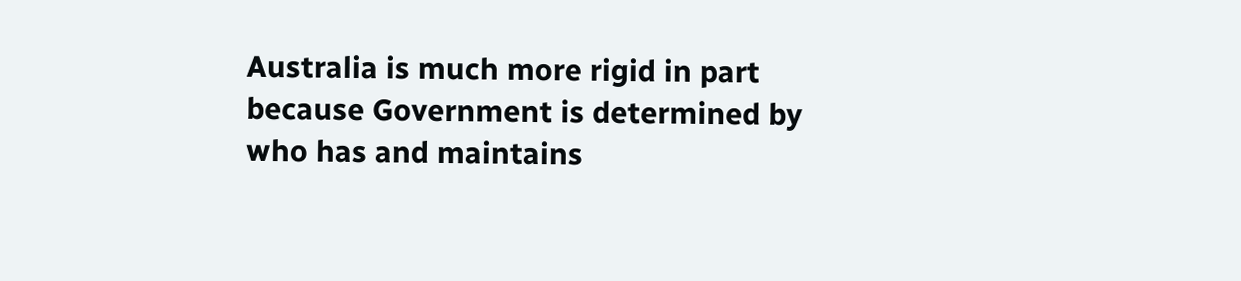Australia is much more rigid in part because Government is determined by who has and maintains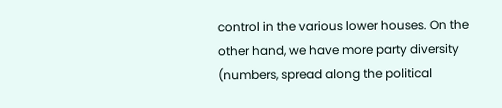control in the various lower houses. On the other hand, we have more party diversity (numbers, spread along the political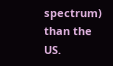spectrum) than the US.